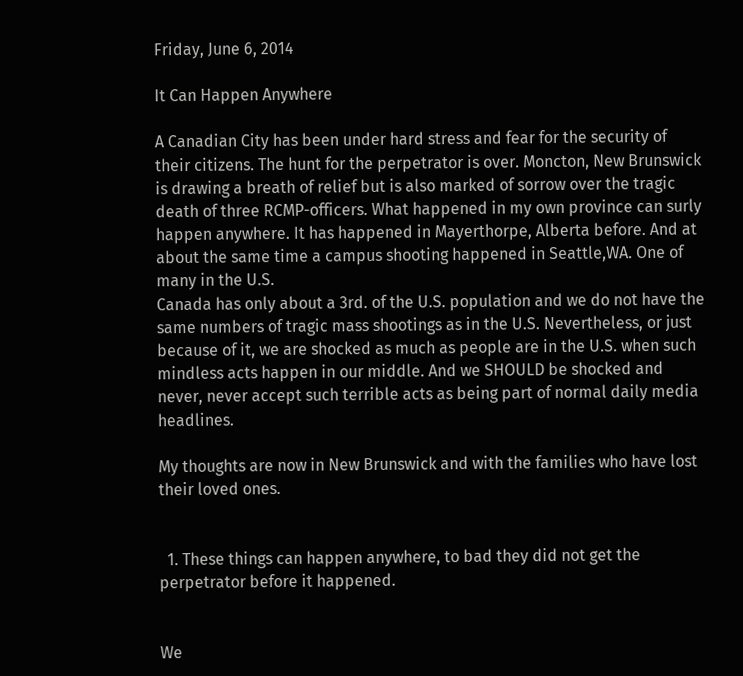Friday, June 6, 2014

It Can Happen Anywhere

A Canadian City has been under hard stress and fear for the security of their citizens. The hunt for the perpetrator is over. Moncton, New Brunswick is drawing a breath of relief but is also marked of sorrow over the tragic death of three RCMP-officers. What happened in my own province can surly happen anywhere. It has happened in Mayerthorpe, Alberta before. And at about the same time a campus shooting happened in Seattle,WA. One of many in the U.S.
Canada has only about a 3rd. of the U.S. population and we do not have the same numbers of tragic mass shootings as in the U.S. Nevertheless, or just because of it, we are shocked as much as people are in the U.S. when such mindless acts happen in our middle. And we SHOULD be shocked and never, never accept such terrible acts as being part of normal daily media headlines.

My thoughts are now in New Brunswick and with the families who have lost their loved ones.


  1. These things can happen anywhere, to bad they did not get the perpetrator before it happened.


We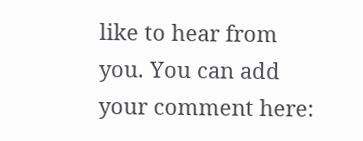like to hear from you. You can add your comment here: